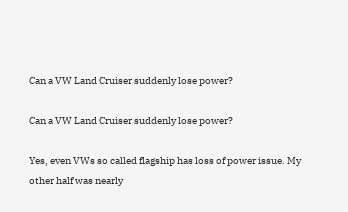Can a VW Land Cruiser suddenly lose power?

Can a VW Land Cruiser suddenly lose power?

Yes, even VWs so called flagship has loss of power issue. My other half was nearly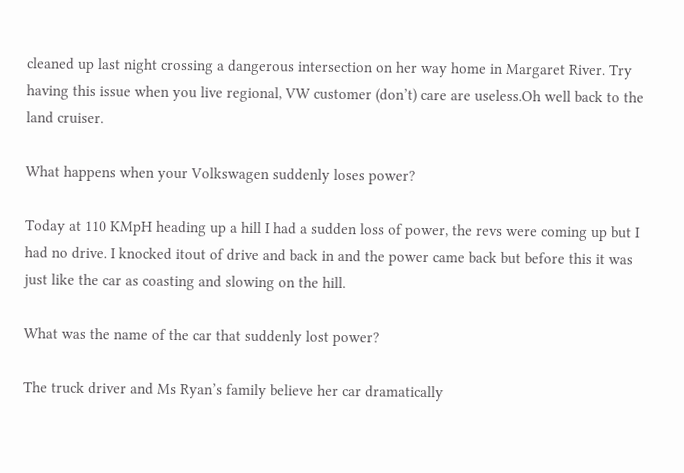cleaned up last night crossing a dangerous intersection on her way home in Margaret River. Try having this issue when you live regional, VW customer (don’t) care are useless.Oh well back to the land cruiser.

What happens when your Volkswagen suddenly loses power?

Today at 110 KMpH heading up a hill I had a sudden loss of power, the revs were coming up but I had no drive. I knocked itout of drive and back in and the power came back but before this it was just like the car as coasting and slowing on the hill.

What was the name of the car that suddenly lost power?

The truck driver and Ms Ryan’s family believe her car dramatically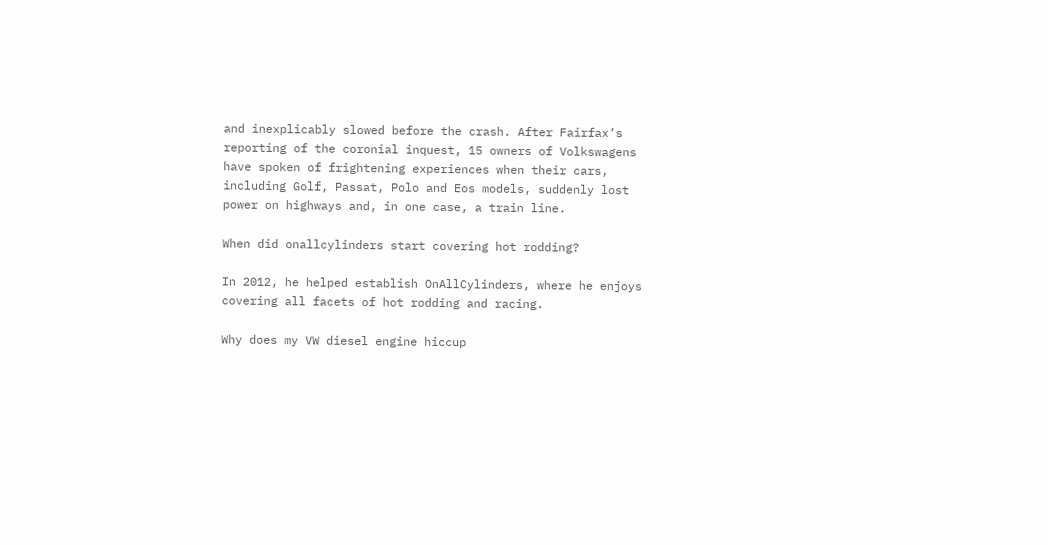and inexplicably slowed before the crash. After Fairfax’s reporting of the coronial inquest, 15 owners of Volkswagens have spoken of frightening experiences when their cars, including Golf, Passat, Polo and Eos models, suddenly lost power on highways and, in one case, a train line.

When did onallcylinders start covering hot rodding?

In 2012, he helped establish OnAllCylinders, where he enjoys covering all facets of hot rodding and racing.

Why does my VW diesel engine hiccup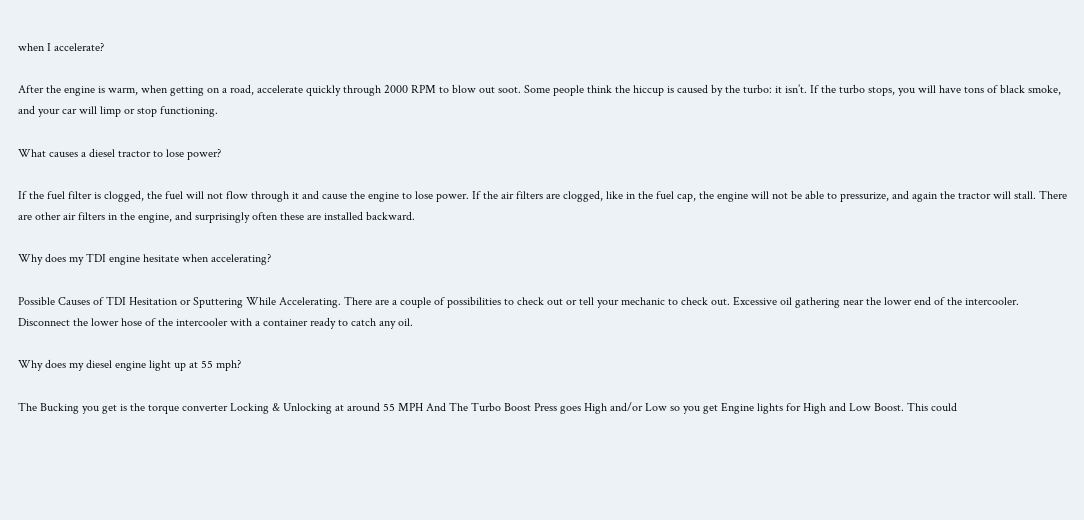when I accelerate?

After the engine is warm, when getting on a road, accelerate quickly through 2000 RPM to blow out soot. Some people think the hiccup is caused by the turbo: it isn’t. If the turbo stops, you will have tons of black smoke, and your car will limp or stop functioning.

What causes a diesel tractor to lose power?

If the fuel filter is clogged, the fuel will not flow through it and cause the engine to lose power. If the air filters are clogged, like in the fuel cap, the engine will not be able to pressurize, and again the tractor will stall. There are other air filters in the engine, and surprisingly often these are installed backward.

Why does my TDI engine hesitate when accelerating?

Possible Causes of TDI Hesitation or Sputtering While Accelerating. There are a couple of possibilities to check out or tell your mechanic to check out. Excessive oil gathering near the lower end of the intercooler. Disconnect the lower hose of the intercooler with a container ready to catch any oil.

Why does my diesel engine light up at 55 mph?

The Bucking you get is the torque converter Locking & Unlocking at around 55 MPH And The Turbo Boost Press goes High and/or Low so you get Engine lights for High and Low Boost. This could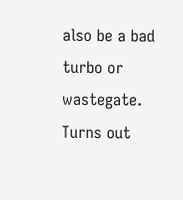also be a bad turbo or wastegate. Turns out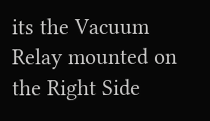its the Vacuum Relay mounted on the Right Side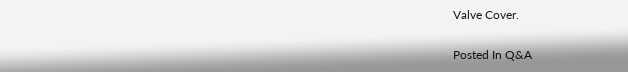Valve Cover.

Posted In Q&A